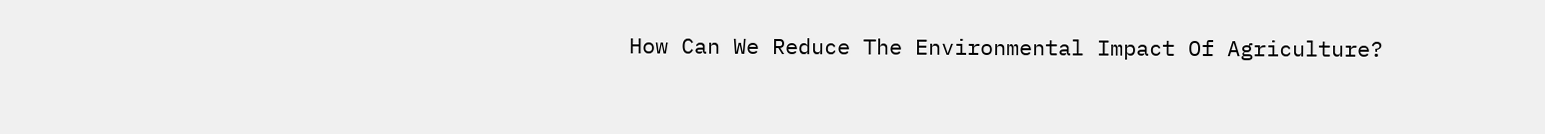How Can We Reduce The Environmental Impact Of Agriculture?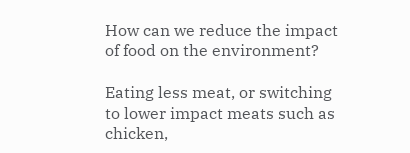How can we reduce the impact of food on the environment?

Eating less meat, or switching to lower impact meats such as chicken,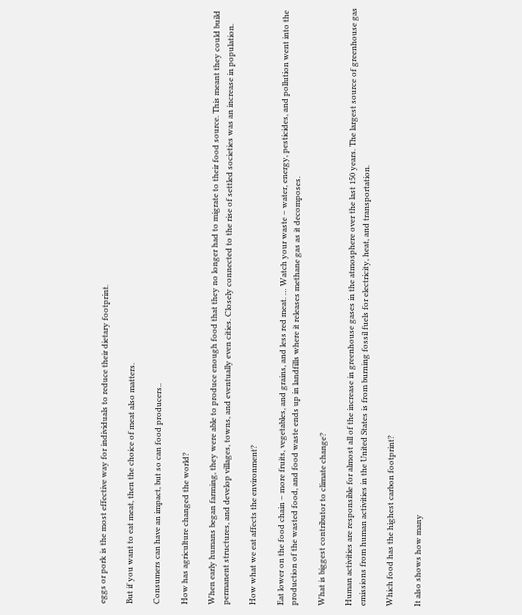eggs or pork is the most effective way for individuals to reduce their dietary footprint.

But if you want to eat meat, then the choice of meat also matters.

Consumers can have an impact, but so can food producers..

How has agriculture changed the world?

When early humans began farming, they were able to produce enough food that they no longer had to migrate to their food source. This meant they could build permanent structures, and develop villages, towns, and eventually even cities. Closely connected to the rise of settled societies was an increase in population.

How what we eat affects the environment?

Eat lower on the food chain – more fruits, vegetables, and grains, and less red meat. … Watch your waste – water, energy, pesticides, and pollution went into the production of the wasted food, and food waste ends up in landfills where it releases methane gas as it decomposes.

What is biggest contributor to climate change?

Human activities are responsible for almost all of the increase in greenhouse gases in the atmosphere over the last 150 years. The largest source of greenhouse gas emissions from human activities in the United States is from burning fossil fuels for electricity, heat, and transportation.

Which food has the highest carbon footprint?

It also shows how many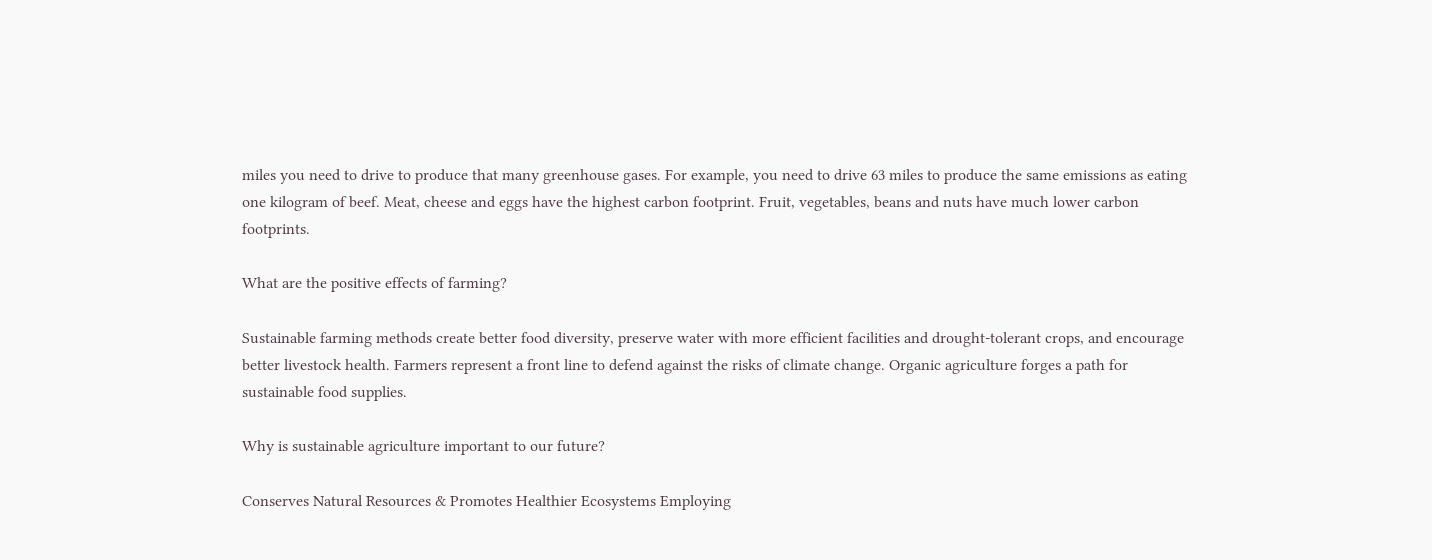miles you need to drive to produce that many greenhouse gases. For example, you need to drive 63 miles to produce the same emissions as eating one kilogram of beef. Meat, cheese and eggs have the highest carbon footprint. Fruit, vegetables, beans and nuts have much lower carbon footprints.

What are the positive effects of farming?

Sustainable farming methods create better food diversity, preserve water with more efficient facilities and drought-tolerant crops, and encourage better livestock health. Farmers represent a front line to defend against the risks of climate change. Organic agriculture forges a path for sustainable food supplies.

Why is sustainable agriculture important to our future?

Conserves Natural Resources & Promotes Healthier Ecosystems Employing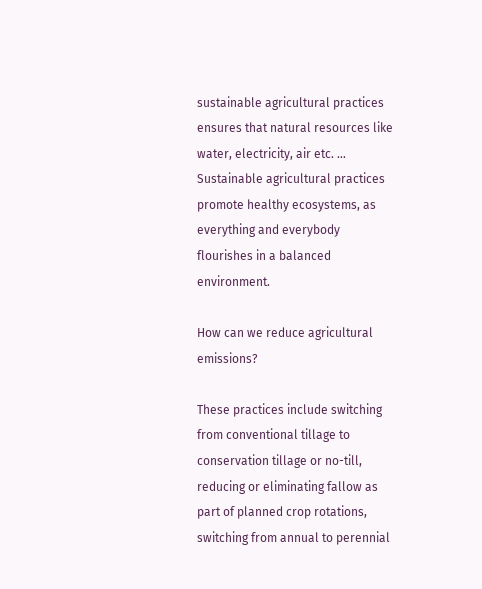sustainable agricultural practices ensures that natural resources like water, electricity, air etc. … Sustainable agricultural practices promote healthy ecosystems, as everything and everybody flourishes in a balanced environment.

How can we reduce agricultural emissions?

These practices include switching from conventional tillage to conservation tillage or no-till, reducing or eliminating fallow as part of planned crop rotations, switching from annual to perennial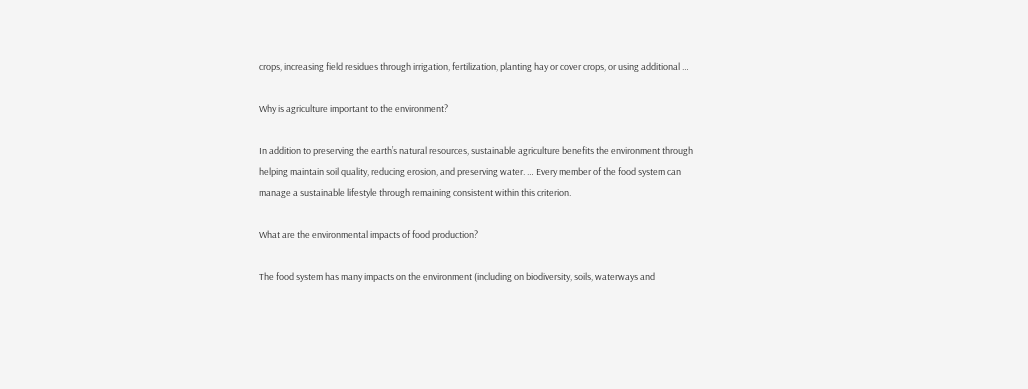crops, increasing field residues through irrigation, fertilization, planting hay or cover crops, or using additional …

Why is agriculture important to the environment?

In addition to preserving the earth’s natural resources, sustainable agriculture benefits the environment through helping maintain soil quality, reducing erosion, and preserving water. … Every member of the food system can manage a sustainable lifestyle through remaining consistent within this criterion.

What are the environmental impacts of food production?

The food system has many impacts on the environment (including on biodiversity, soils, waterways and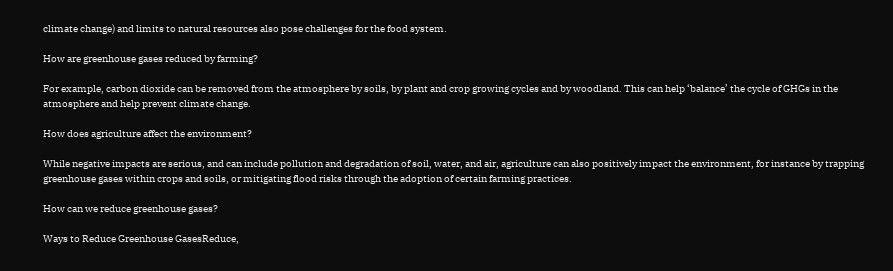climate change) and limits to natural resources also pose challenges for the food system.

How are greenhouse gases reduced by farming?

For example, carbon dioxide can be removed from the atmosphere by soils, by plant and crop growing cycles and by woodland. This can help ‘balance’ the cycle of GHGs in the atmosphere and help prevent climate change.

How does agriculture affect the environment?

While negative impacts are serious, and can include pollution and degradation of soil, water, and air, agriculture can also positively impact the environment, for instance by trapping greenhouse gases within crops and soils, or mitigating flood risks through the adoption of certain farming practices.

How can we reduce greenhouse gases?

Ways to Reduce Greenhouse GasesReduce,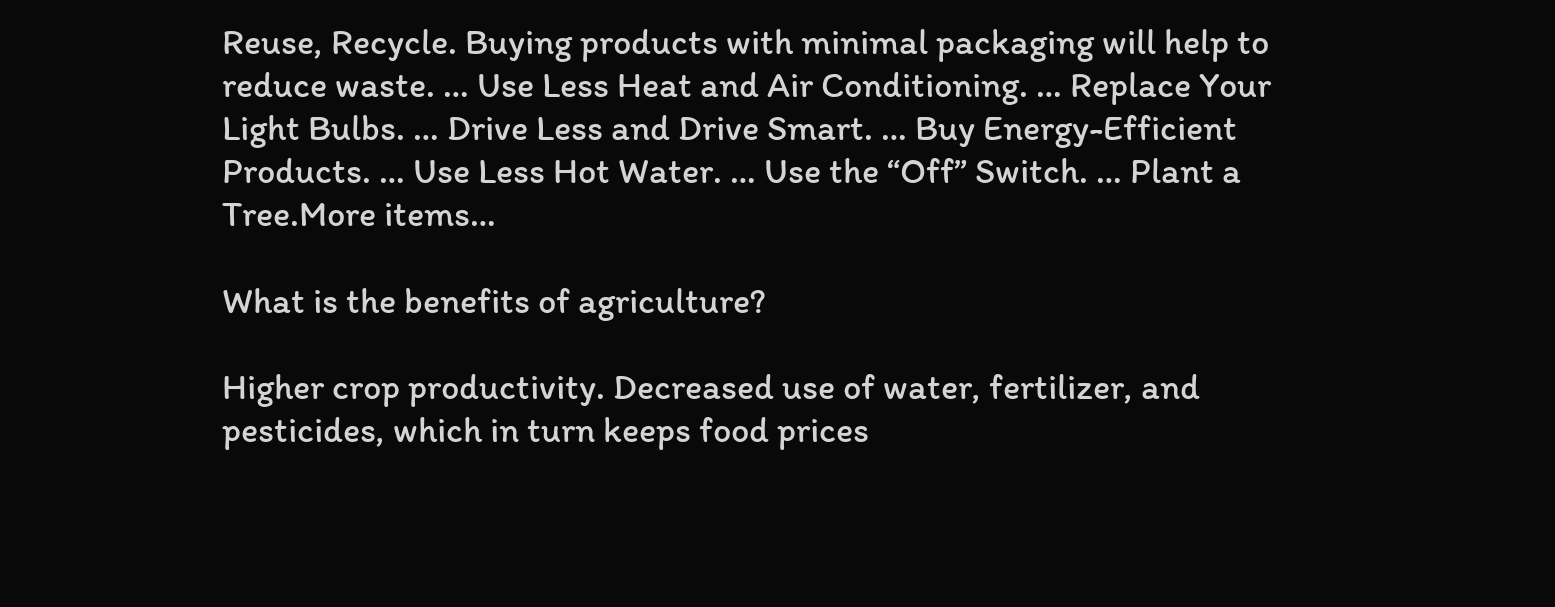Reuse, Recycle. Buying products with minimal packaging will help to reduce waste. … Use Less Heat and Air Conditioning. … Replace Your Light Bulbs. … Drive Less and Drive Smart. … Buy Energy-Efficient Products. … Use Less Hot Water. … Use the “Off” Switch. … Plant a Tree.More items…

What is the benefits of agriculture?

Higher crop productivity. Decreased use of water, fertilizer, and pesticides, which in turn keeps food prices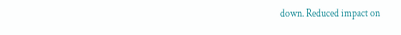down. Reduced impact on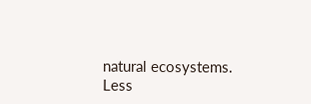natural ecosystems. Less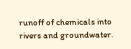runoff of chemicals into rivers and groundwater.